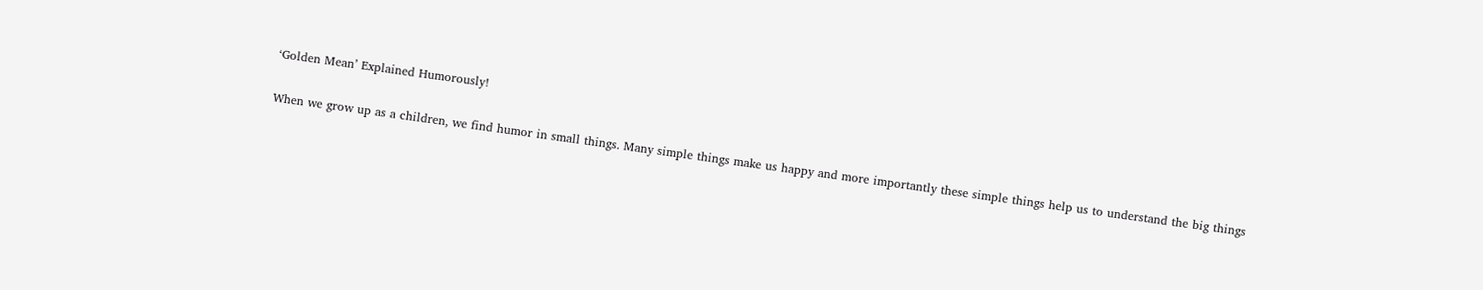‘Golden Mean’ Explained Humorously!

When we grow up as a children, we find humor in small things. Many simple things make us happy and more importantly these simple things help us to understand the big things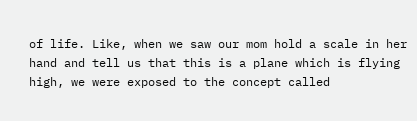of life. Like, when we saw our mom hold a scale in her hand and tell us that this is a plane which is flying high, we were exposed to the concept called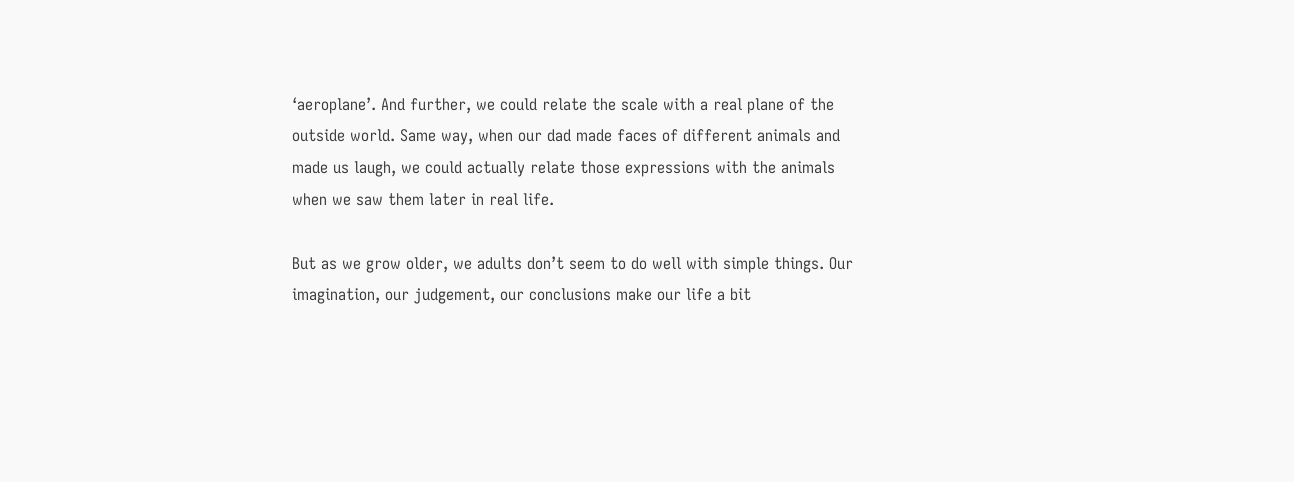‘aeroplane’. And further, we could relate the scale with a real plane of the outside world. Same way, when our dad made faces of different animals and made us laugh, we could actually relate those expressions with the animals when we saw them later in real life.

But as we grow older, we adults don’t seem to do well with simple things. Our imagination, our judgement, our conclusions make our life a bit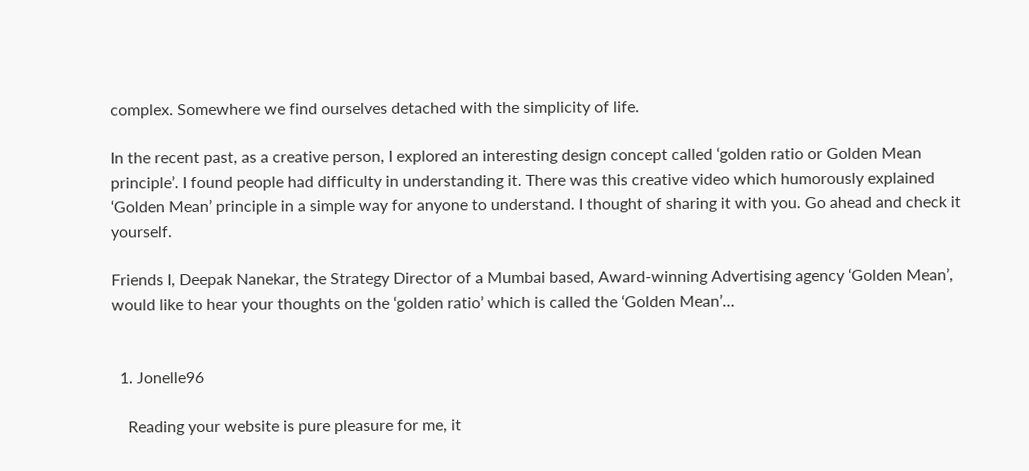complex. Somewhere we find ourselves detached with the simplicity of life.

In the recent past, as a creative person, I explored an interesting design concept called ‘golden ratio or Golden Mean principle’. I found people had difficulty in understanding it. There was this creative video which humorously explained ‘Golden Mean’ principle in a simple way for anyone to understand. I thought of sharing it with you. Go ahead and check it yourself.

Friends I, Deepak Nanekar, the Strategy Director of a Mumbai based, Award-winning Advertising agency ‘Golden Mean’, would like to hear your thoughts on the ‘golden ratio’ which is called the ‘Golden Mean’…


  1. Jonelle96

    Reading your website is pure pleasure for me, it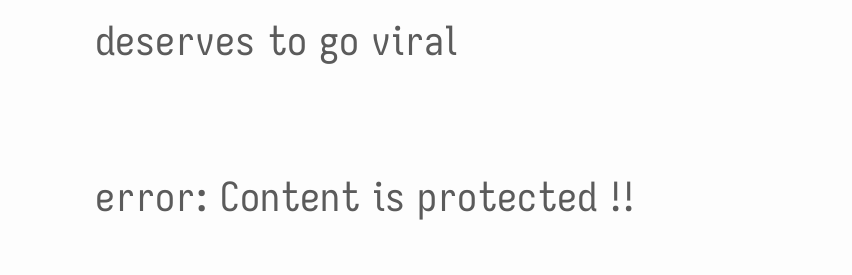deserves to go viral


error: Content is protected !!